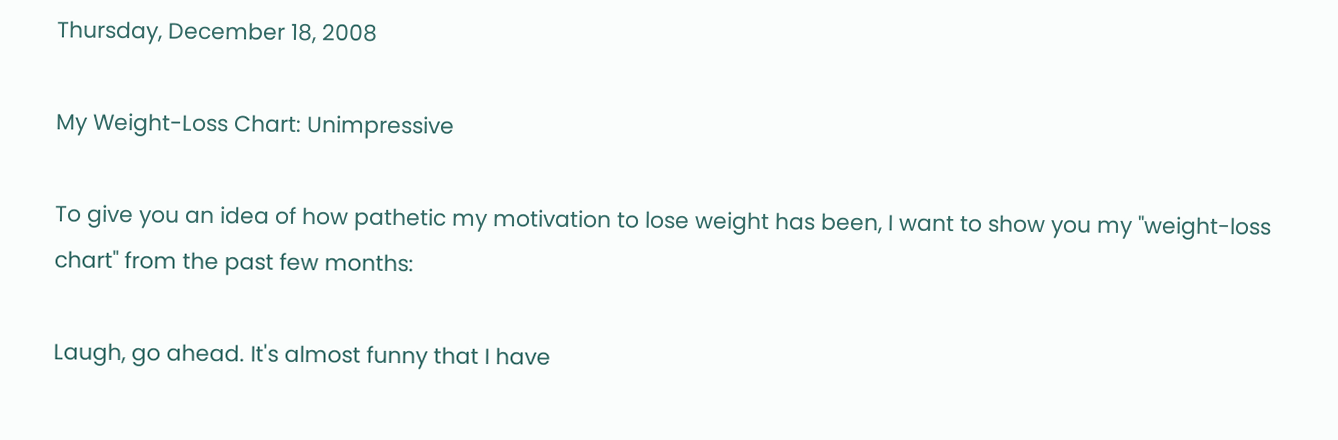Thursday, December 18, 2008

My Weight-Loss Chart: Unimpressive

To give you an idea of how pathetic my motivation to lose weight has been, I want to show you my "weight-loss chart" from the past few months:

Laugh, go ahead. It's almost funny that I have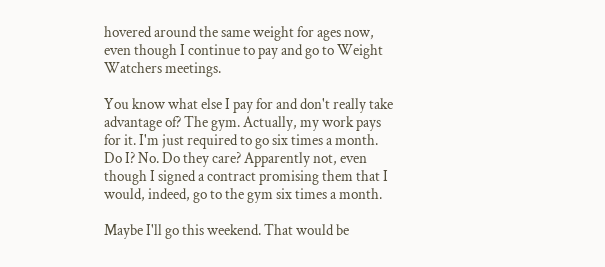hovered around the same weight for ages now, even though I continue to pay and go to Weight Watchers meetings.

You know what else I pay for and don't really take advantage of? The gym. Actually, my work pays for it. I'm just required to go six times a month. Do I? No. Do they care? Apparently not, even though I signed a contract promising them that I would, indeed, go to the gym six times a month.

Maybe I'll go this weekend. That would be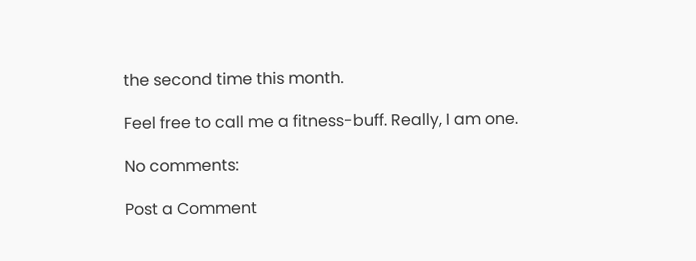the second time this month.

Feel free to call me a fitness-buff. Really, I am one.

No comments:

Post a Comment